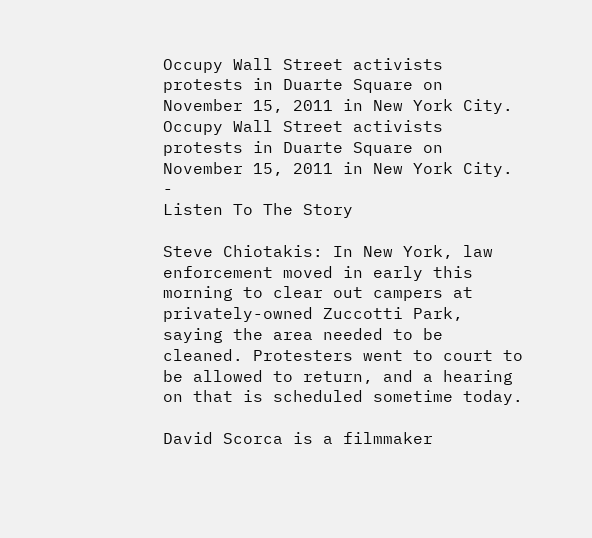Occupy Wall Street activists protests in Duarte Square on November 15, 2011 in New York City.
Occupy Wall Street activists protests in Duarte Square on November 15, 2011 in New York City. -
Listen To The Story

Steve Chiotakis: In New York, law enforcement moved in early this morning to clear out campers at privately-owned Zuccotti Park, saying the area needed to be cleaned. Protesters went to court to be allowed to return, and a hearing on that is scheduled sometime today.

David Scorca is a filmmaker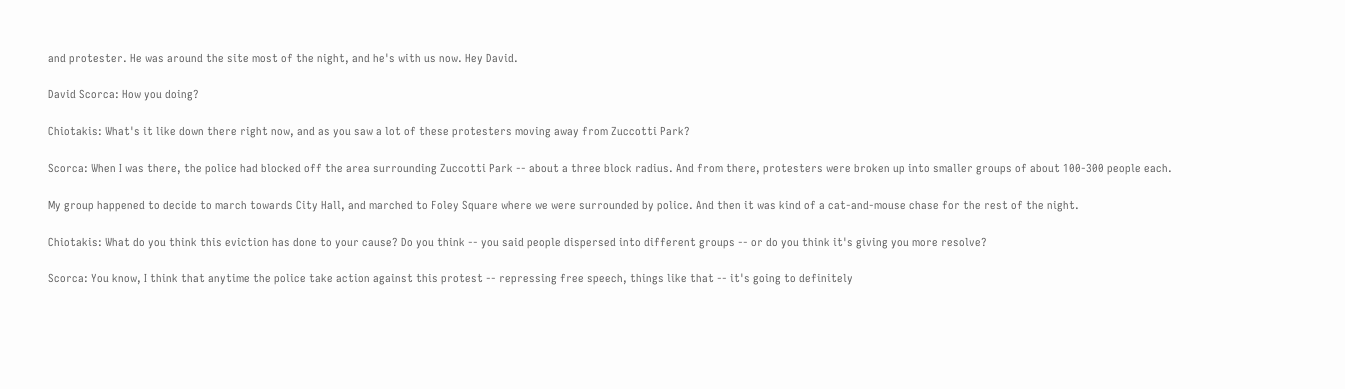and protester. He was around the site most of the night, and he's with us now. Hey David.

David Scorca: How you doing?

Chiotakis: What's it like down there right now, and as you saw a lot of these protesters moving away from Zuccotti Park?

Scorca: When I was there, the police had blocked off the area surrounding Zuccotti Park -- about a three block radius. And from there, protesters were broken up into smaller groups of about 100-300 people each.

My group happened to decide to march towards City Hall, and marched to Foley Square where we were surrounded by police. And then it was kind of a cat-and-mouse chase for the rest of the night.

Chiotakis: What do you think this eviction has done to your cause? Do you think -- you said people dispersed into different groups -- or do you think it's giving you more resolve?

Scorca: You know, I think that anytime the police take action against this protest -- repressing free speech, things like that -- it's going to definitely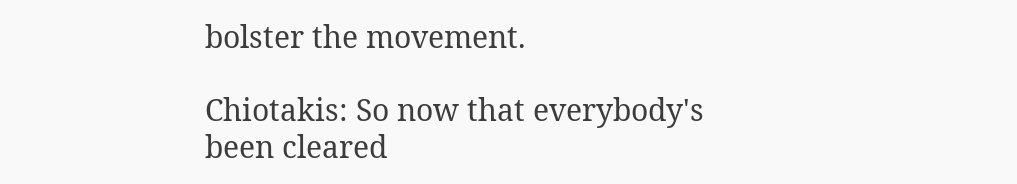bolster the movement.

Chiotakis: So now that everybody's been cleared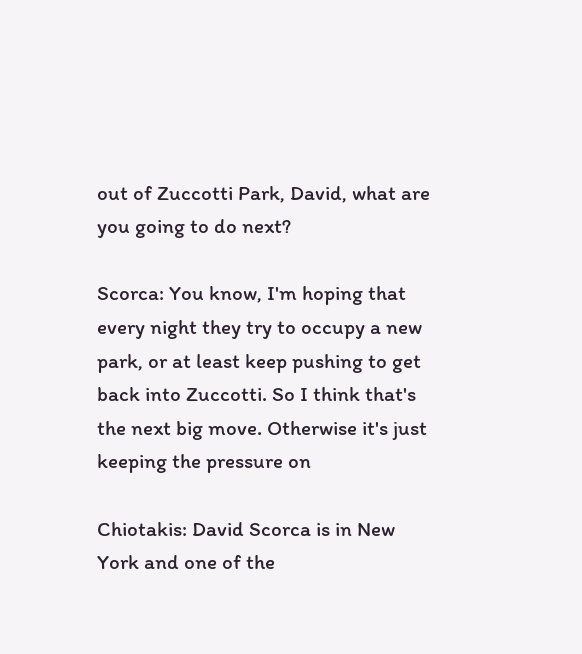out of Zuccotti Park, David, what are you going to do next?

Scorca: You know, I'm hoping that every night they try to occupy a new park, or at least keep pushing to get back into Zuccotti. So I think that's the next big move. Otherwise it's just keeping the pressure on

Chiotakis: David Scorca is in New York and one of the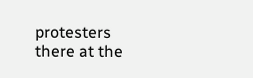protesters there at the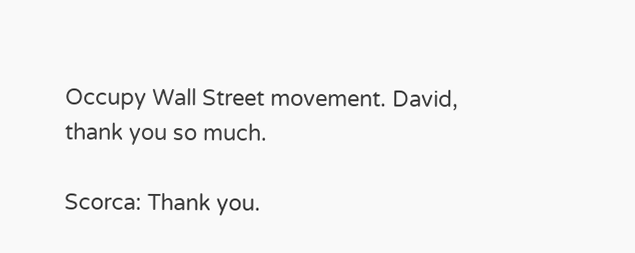Occupy Wall Street movement. David, thank you so much.

Scorca: Thank you.